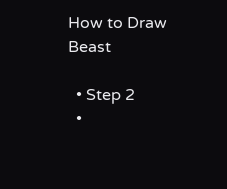How to Draw Beast

  • Step 2
  •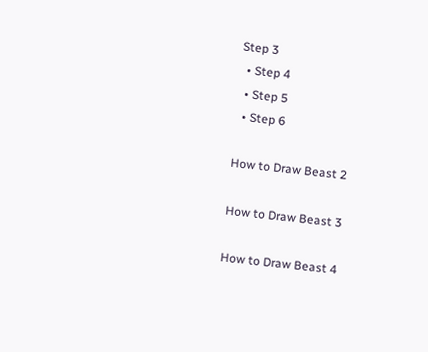Step 3
  • Step 4
  • Step 5
  • Step 6

How to Draw Beast 2

How to Draw Beast 3

How to Draw Beast 4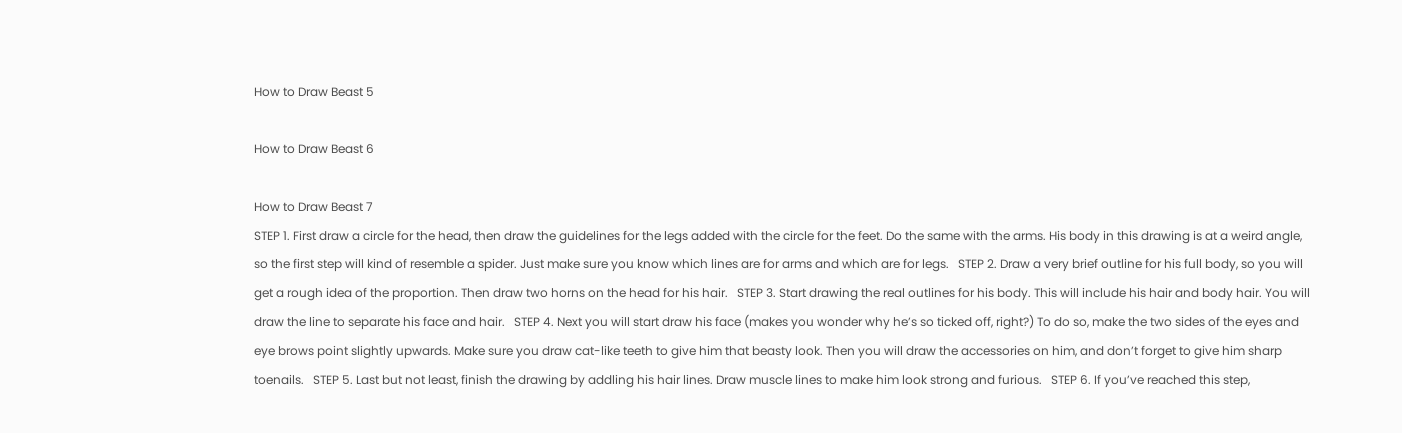How to Draw Beast 5

How to Draw Beast 6

How to Draw Beast 7
STEP 1. First draw a circle for the head, then draw the guidelines for the legs added with the circle for the feet. Do the same with the arms. His body in this drawing is at a weird angle, so the first step will kind of resemble a spider. Just make sure you know which lines are for arms and which are for legs.   STEP 2. Draw a very brief outline for his full body, so you will get a rough idea of the proportion. Then draw two horns on the head for his hair.   STEP 3. Start drawing the real outlines for his body. This will include his hair and body hair. You will draw the line to separate his face and hair.   STEP 4. Next you will start draw his face (makes you wonder why he’s so ticked off, right?) To do so, make the two sides of the eyes and eye brows point slightly upwards. Make sure you draw cat-like teeth to give him that beasty look. Then you will draw the accessories on him, and don’t forget to give him sharp toenails.   STEP 5. Last but not least, finish the drawing by addling his hair lines. Draw muscle lines to make him look strong and furious.   STEP 6. If you’ve reached this step,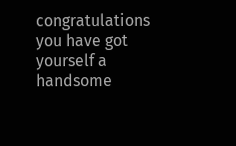congratulations you have got yourself a handsome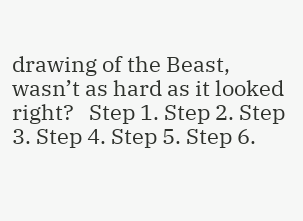drawing of the Beast, wasn’t as hard as it looked right?   Step 1. Step 2. Step 3. Step 4. Step 5. Step 6.